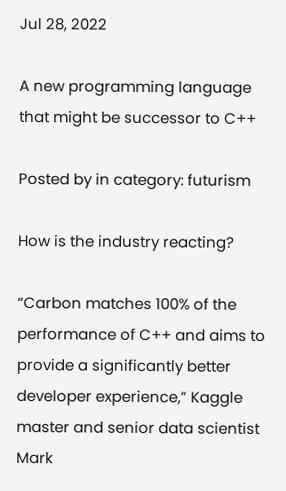Jul 28, 2022

A new programming language that might be successor to C++

Posted by in category: futurism

How is the industry reacting?

“Carbon matches 100% of the performance of C++ and aims to provide a significantly better developer experience,” Kaggle master and senior data scientist Mark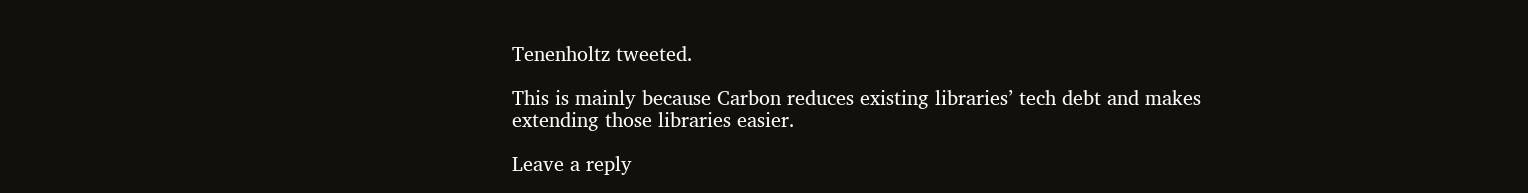Tenenholtz tweeted.

This is mainly because Carbon reduces existing libraries’ tech debt and makes extending those libraries easier.

Leave a reply